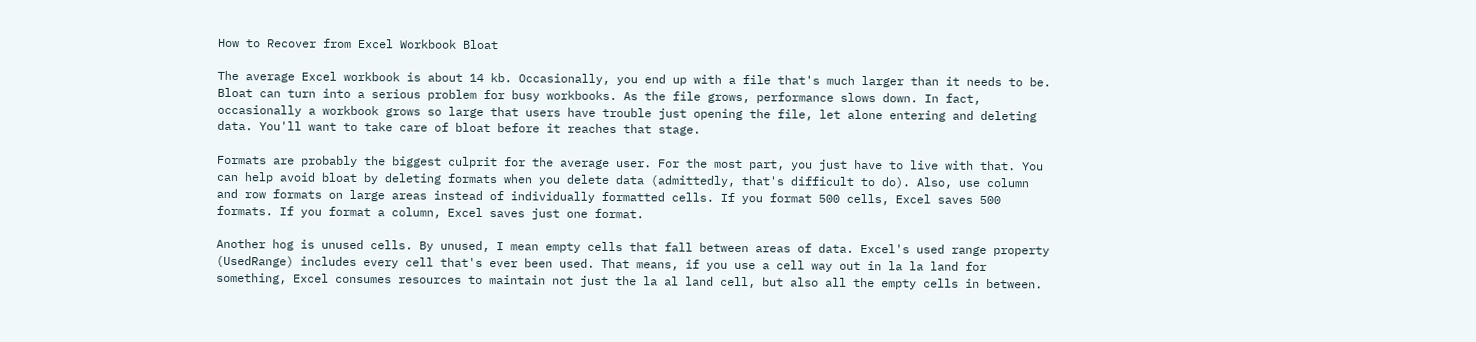How to Recover from Excel Workbook Bloat

The average Excel workbook is about 14 kb. Occasionally, you end up with a file that's much larger than it needs to be. Bloat can turn into a serious problem for busy workbooks. As the file grows, performance slows down. In fact, occasionally a workbook grows so large that users have trouble just opening the file, let alone entering and deleting data. You'll want to take care of bloat before it reaches that stage.

Formats are probably the biggest culprit for the average user. For the most part, you just have to live with that. You can help avoid bloat by deleting formats when you delete data (admittedly, that's difficult to do). Also, use column and row formats on large areas instead of individually formatted cells. If you format 500 cells, Excel saves 500 formats. If you format a column, Excel saves just one format.

Another hog is unused cells. By unused, I mean empty cells that fall between areas of data. Excel's used range property (UsedRange) includes every cell that's ever been used. That means, if you use a cell way out in la la land for something, Excel consumes resources to maintain not just the la al land cell, but also all the empty cells in between.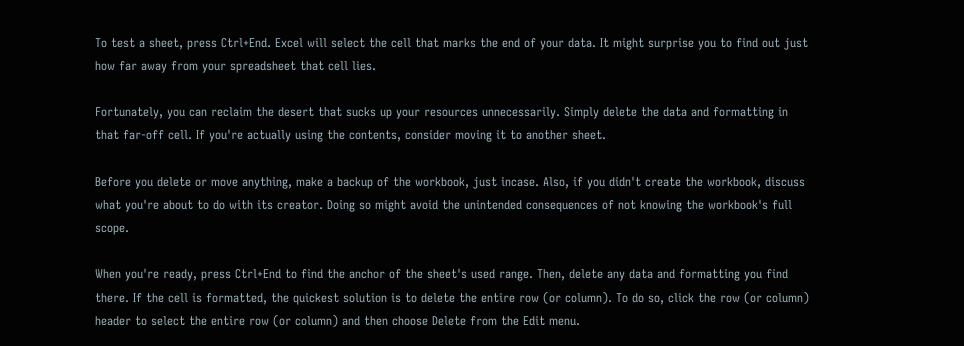To test a sheet, press Ctrl+End. Excel will select the cell that marks the end of your data. It might surprise you to find out just how far away from your spreadsheet that cell lies.

Fortunately, you can reclaim the desert that sucks up your resources unnecessarily. Simply delete the data and formatting in that far-off cell. If you're actually using the contents, consider moving it to another sheet.

Before you delete or move anything, make a backup of the workbook, just incase. Also, if you didn't create the workbook, discuss what you're about to do with its creator. Doing so might avoid the unintended consequences of not knowing the workbook's full scope.

When you're ready, press Ctrl+End to find the anchor of the sheet's used range. Then, delete any data and formatting you find there. If the cell is formatted, the quickest solution is to delete the entire row (or column). To do so, click the row (or column) header to select the entire row (or column) and then choose Delete from the Edit menu.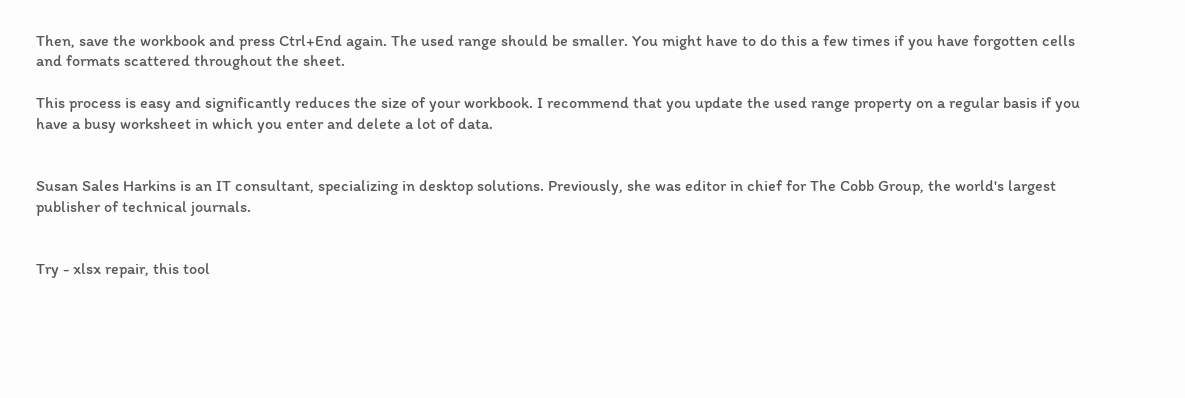Then, save the workbook and press Ctrl+End again. The used range should be smaller. You might have to do this a few times if you have forgotten cells and formats scattered throughout the sheet.

This process is easy and significantly reduces the size of your workbook. I recommend that you update the used range property on a regular basis if you have a busy worksheet in which you enter and delete a lot of data.


Susan Sales Harkins is an IT consultant, specializing in desktop solutions. Previously, she was editor in chief for The Cobb Group, the world's largest publisher of technical journals.


Try - xlsx repair, this tool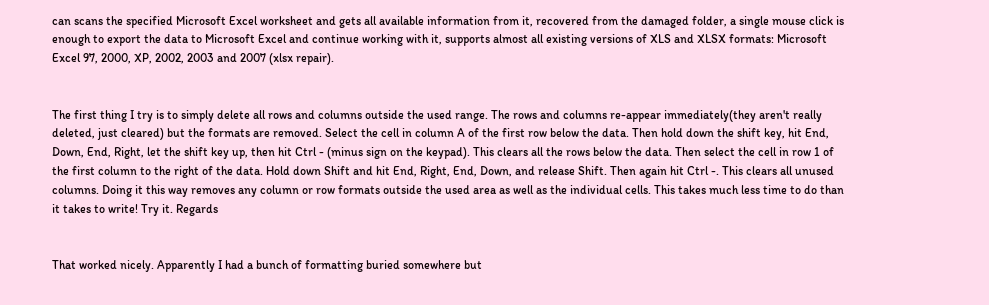can scans the specified Microsoft Excel worksheet and gets all available information from it, recovered from the damaged folder, a single mouse click is enough to export the data to Microsoft Excel and continue working with it, supports almost all existing versions of XLS and XLSX formats: Microsoft Excel 97, 2000, XP, 2002, 2003 and 2007 (xlsx repair).


The first thing I try is to simply delete all rows and columns outside the used range. The rows and columns re-appear immediately(they aren't really deleted, just cleared) but the formats are removed. Select the cell in column A of the first row below the data. Then hold down the shift key, hit End, Down, End, Right, let the shift key up, then hit Ctrl - (minus sign on the keypad). This clears all the rows below the data. Then select the cell in row 1 of the first column to the right of the data. Hold down Shift and hit End, Right, End, Down, and release Shift. Then again hit Ctrl -. This clears all unused columns. Doing it this way removes any column or row formats outside the used area as well as the individual cells. This takes much less time to do than it takes to write! Try it. Regards


That worked nicely. Apparently I had a bunch of formatting buried somewhere but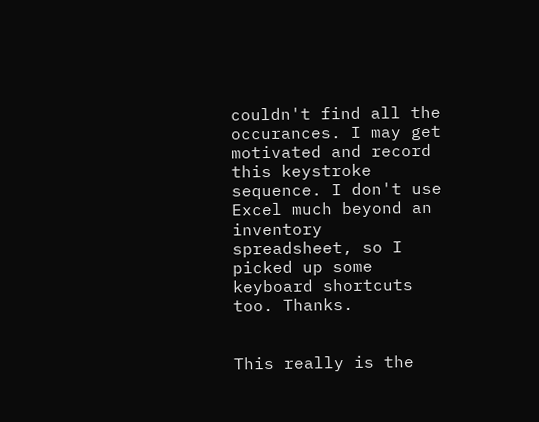couldn't find all the occurances. I may get motivated and record this keystroke sequence. I don't use Excel much beyond an inventory spreadsheet, so I picked up some keyboard shortcuts too. Thanks.


This really is the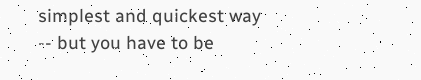simplest and quickest way -- but you have to be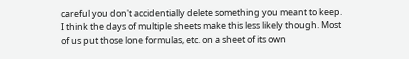careful you don't accidentially delete something you meant to keep. I think the days of multiple sheets make this less likely though. Most of us put those lone formulas, etc. on a sheet of its own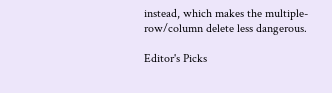instead, which makes the multiple-row/column delete less dangerous.

Editor's Picks